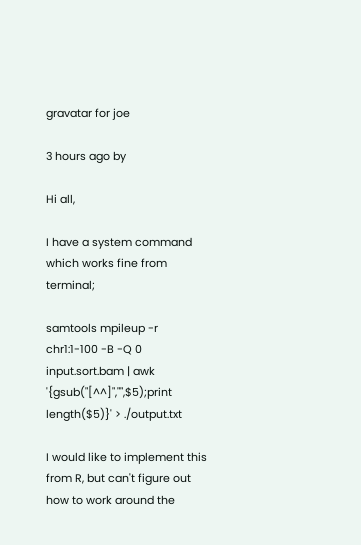gravatar for joe

3 hours ago by

Hi all,

I have a system command which works fine from terminal;

samtools mpileup -r chr1:1-100 -B -Q 0 input.sort.bam | awk '{gsub("[^^]","",$5);print length($5)}' > ./output.txt

I would like to implement this from R, but can't figure out how to work around the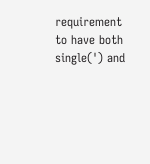requirement to have both single(') and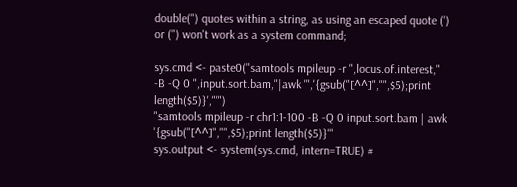double(") quotes within a string, as using an escaped quote (') or (") won't work as a system command;

sys.cmd <- paste0("samtools mpileup -r ",locus.of.interest," -B -Q 0 ",input.sort.bam,"|awk '",'{gsub("[^^]","",$5);print length($5)}',"'")
"samtools mpileup -r chr1:1-100 -B -Q 0 input.sort.bam | awk '{gsub("[^^]","",$5);print length($5)}'"
sys.output <- system(sys.cmd, intern=TRUE) #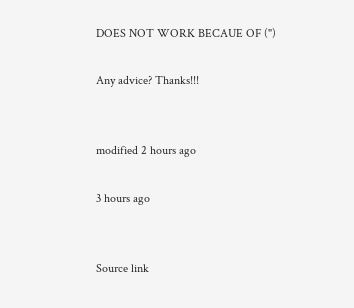DOES NOT WORK BECAUE OF (")

Any advice? Thanks!!!


modified 2 hours ago

3 hours ago


Source link